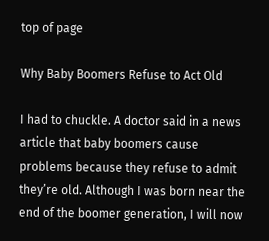top of page

Why Baby Boomers Refuse to Act Old

I had to chuckle. A doctor said in a news article that baby boomers cause problems because they refuse to admit they’re old. Although I was born near the end of the boomer generation, I will now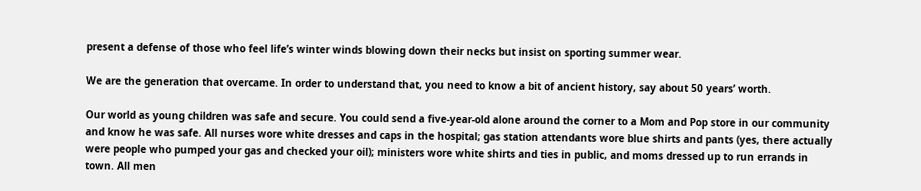present a defense of those who feel life’s winter winds blowing down their necks but insist on sporting summer wear.

We are the generation that overcame. In order to understand that, you need to know a bit of ancient history, say about 50 years’ worth.

Our world as young children was safe and secure. You could send a five-year-old alone around the corner to a Mom and Pop store in our community and know he was safe. All nurses wore white dresses and caps in the hospital; gas station attendants wore blue shirts and pants (yes, there actually were people who pumped your gas and checked your oil); ministers wore white shirts and ties in public, and moms dressed up to run errands in town. All men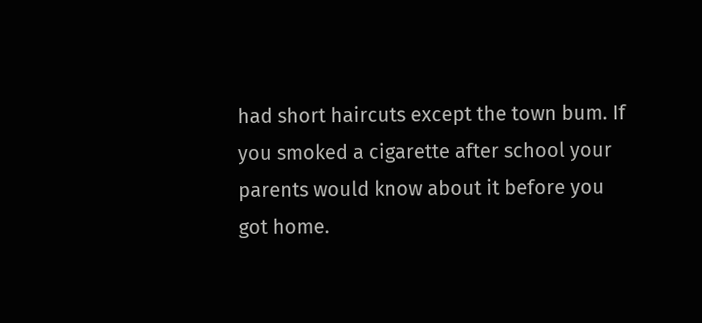had short haircuts except the town bum. If you smoked a cigarette after school your parents would know about it before you got home.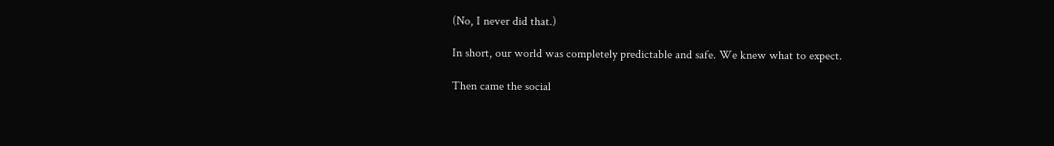(No, I never did that.)

In short, our world was completely predictable and safe. We knew what to expect.

Then came the social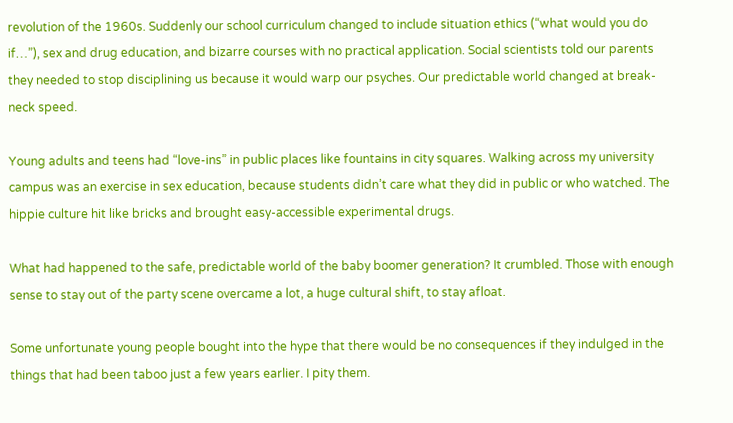revolution of the 1960s. Suddenly our school curriculum changed to include situation ethics (“what would you do if…”), sex and drug education, and bizarre courses with no practical application. Social scientists told our parents they needed to stop disciplining us because it would warp our psyches. Our predictable world changed at break-neck speed.

Young adults and teens had “love-ins” in public places like fountains in city squares. Walking across my university campus was an exercise in sex education, because students didn’t care what they did in public or who watched. The hippie culture hit like bricks and brought easy-accessible experimental drugs.

What had happened to the safe, predictable world of the baby boomer generation? It crumbled. Those with enough sense to stay out of the party scene overcame a lot, a huge cultural shift, to stay afloat.

Some unfortunate young people bought into the hype that there would be no consequences if they indulged in the things that had been taboo just a few years earlier. I pity them.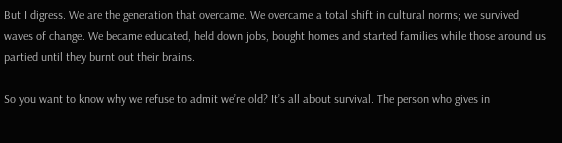But I digress. We are the generation that overcame. We overcame a total shift in cultural norms; we survived waves of change. We became educated, held down jobs, bought homes and started families while those around us partied until they burnt out their brains.

So you want to know why we refuse to admit we’re old? It’s all about survival. The person who gives in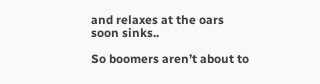and relaxes at the oars soon sinks..

So boomers aren’t about to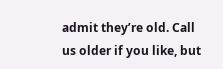admit they’re old. Call us older if you like, but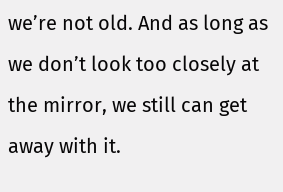we’re not old. And as long as we don’t look too closely at the mirror, we still can get away with it.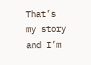That’s my story and I’m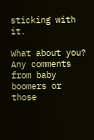sticking with it.

What about you? Any comments from baby boomers or those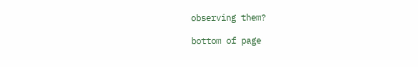observing them?

bottom of page